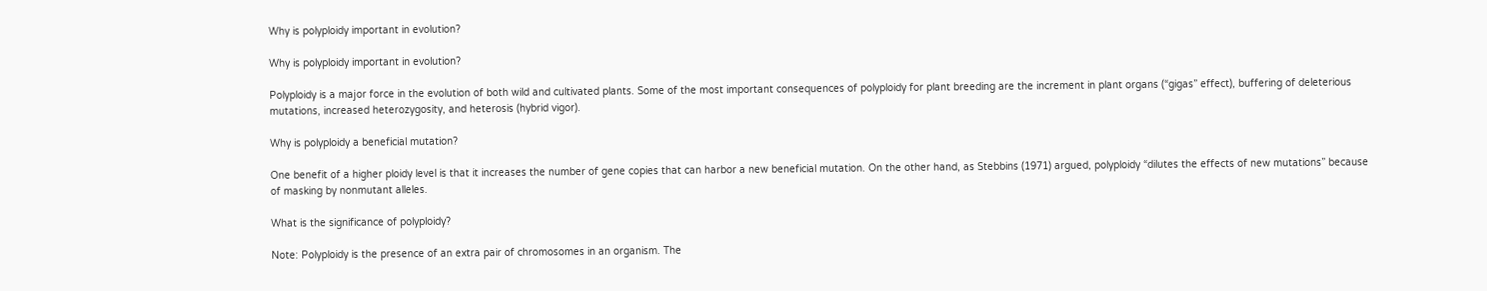Why is polyploidy important in evolution?

Why is polyploidy important in evolution?

Polyploidy is a major force in the evolution of both wild and cultivated plants. Some of the most important consequences of polyploidy for plant breeding are the increment in plant organs (“gigas” effect), buffering of deleterious mutations, increased heterozygosity, and heterosis (hybrid vigor).

Why is polyploidy a beneficial mutation?

One benefit of a higher ploidy level is that it increases the number of gene copies that can harbor a new beneficial mutation. On the other hand, as Stebbins (1971) argued, polyploidy “dilutes the effects of new mutations” because of masking by nonmutant alleles.

What is the significance of polyploidy?

Note: Polyploidy is the presence of an extra pair of chromosomes in an organism. The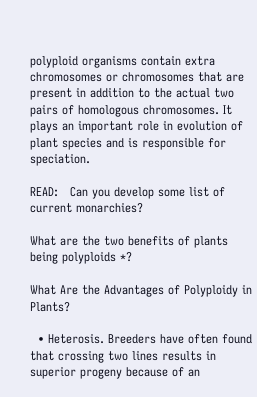polyploid organisms contain extra chromosomes or chromosomes that are present in addition to the actual two pairs of homologous chromosomes. It plays an important role in evolution of plant species and is responsible for speciation.

READ:   Can you develop some list of current monarchies?

What are the two benefits of plants being polyploids *?

What Are the Advantages of Polyploidy in Plants?

  • Heterosis. Breeders have often found that crossing two lines results in superior progeny because of an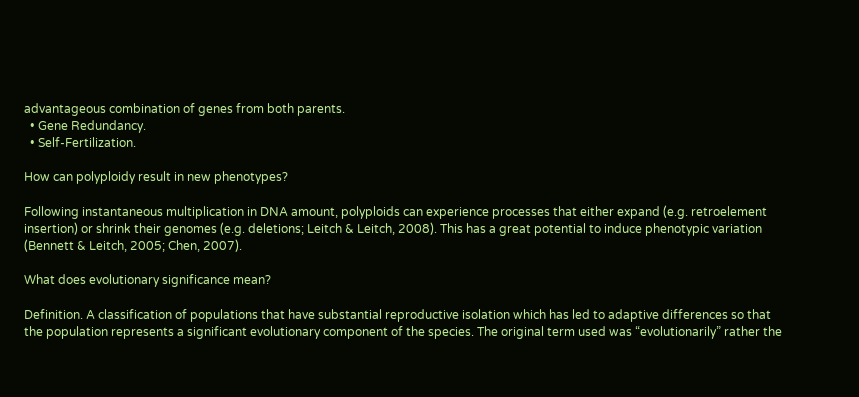advantageous combination of genes from both parents.
  • Gene Redundancy.
  • Self-Fertilization.

How can polyploidy result in new phenotypes?

Following instantaneous multiplication in DNA amount, polyploids can experience processes that either expand (e.g. retroelement insertion) or shrink their genomes (e.g. deletions; Leitch & Leitch, 2008). This has a great potential to induce phenotypic variation (Bennett & Leitch, 2005; Chen, 2007).

What does evolutionary significance mean?

Definition. A classification of populations that have substantial reproductive isolation which has led to adaptive differences so that the population represents a significant evolutionary component of the species. The original term used was “evolutionarily” rather the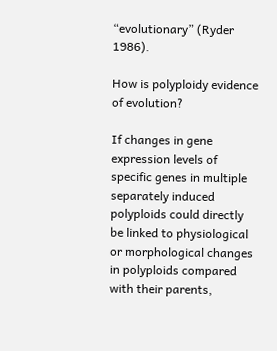“evolutionary” (Ryder 1986).

How is polyploidy evidence of evolution?

If changes in gene expression levels of specific genes in multiple separately induced polyploids could directly be linked to physiological or morphological changes in polyploids compared with their parents,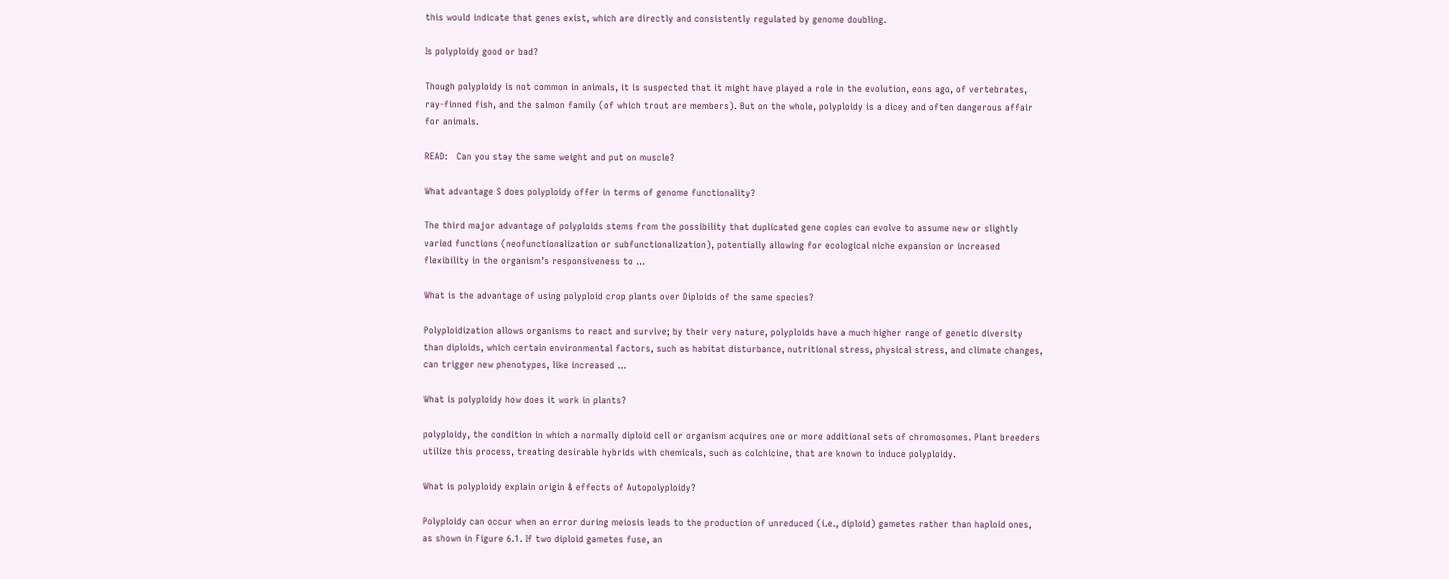this would indicate that genes exist, which are directly and consistently regulated by genome doubling.

Is polyploidy good or bad?

Though polyploidy is not common in animals, it is suspected that it might have played a role in the evolution, eons ago, of vertebrates, ray-finned fish, and the salmon family (of which trout are members). But on the whole, polyploidy is a dicey and often dangerous affair for animals.

READ:   Can you stay the same weight and put on muscle?

What advantage S does polyploidy offer in terms of genome functionality?

The third major advantage of polyploids stems from the possibility that duplicated gene copies can evolve to assume new or slightly varied functions (neofunctionalization or subfunctionalization), potentially allowing for ecological niche expansion or increased flexibility in the organism’s responsiveness to …

What is the advantage of using polyploid crop plants over Diploids of the same species?

Polyploidization allows organisms to react and survive; by their very nature, polyploids have a much higher range of genetic diversity than diploids, which certain environmental factors, such as habitat disturbance, nutritional stress, physical stress, and climate changes, can trigger new phenotypes, like increased …

What is polyploidy how does it work in plants?

polyploidy, the condition in which a normally diploid cell or organism acquires one or more additional sets of chromosomes. Plant breeders utilize this process, treating desirable hybrids with chemicals, such as colchicine, that are known to induce polyploidy.

What is polyploidy explain origin & effects of Autopolyploidy?

Polyploidy can occur when an error during meiosis leads to the production of unreduced (i.e., diploid) gametes rather than haploid ones, as shown in Figure 6.1. If two diploid gametes fuse, an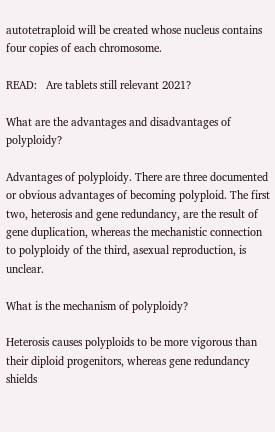autotetraploid will be created whose nucleus contains four copies of each chromosome.

READ:   Are tablets still relevant 2021?

What are the advantages and disadvantages of polyploidy?

Advantages of polyploidy. There are three documented or obvious advantages of becoming polyploid. The first two, heterosis and gene redundancy, are the result of gene duplication, whereas the mechanistic connection to polyploidy of the third, asexual reproduction, is unclear.

What is the mechanism of polyploidy?

Heterosis causes polyploids to be more vigorous than their diploid progenitors, whereas gene redundancy shields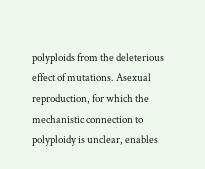polyploids from the deleterious effect of mutations. Asexual reproduction, for which the mechanistic connection to polyploidy is unclear, enables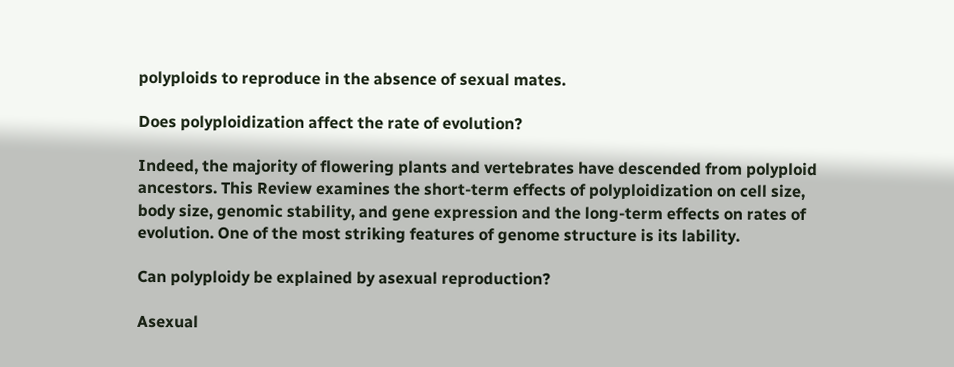polyploids to reproduce in the absence of sexual mates.

Does polyploidization affect the rate of evolution?

Indeed, the majority of flowering plants and vertebrates have descended from polyploid ancestors. This Review examines the short-term effects of polyploidization on cell size, body size, genomic stability, and gene expression and the long-term effects on rates of evolution. One of the most striking features of genome structure is its lability.

Can polyploidy be explained by asexual reproduction?

Asexual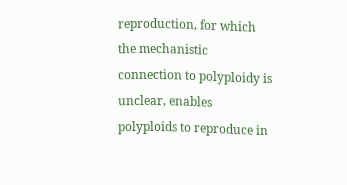reproduction, for which the mechanistic connection to polyploidy is unclear, enables polyploids to reproduce in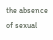the absence of sexual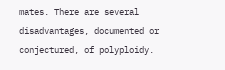mates. There are several disadvantages, documented or conjectured, of polyploidy.